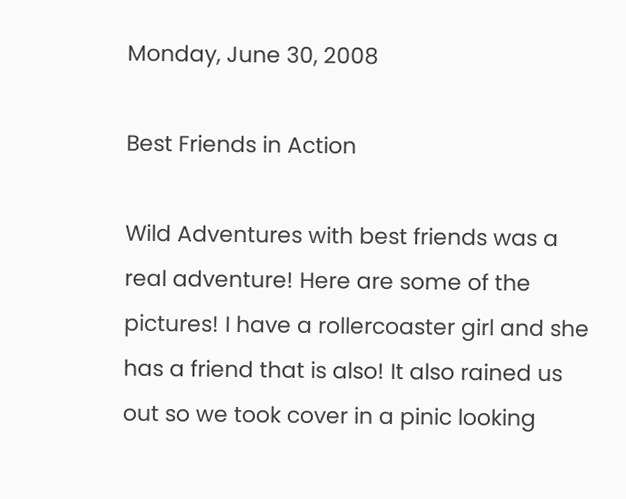Monday, June 30, 2008

Best Friends in Action

Wild Adventures with best friends was a real adventure! Here are some of the pictures! I have a rollercoaster girl and she has a friend that is also! It also rained us out so we took cover in a pinic looking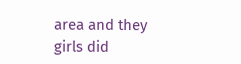area and they girls did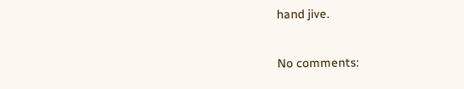hand jive.

No comments: